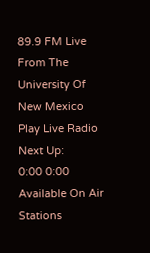89.9 FM Live From The University Of New Mexico
Play Live Radio
Next Up:
0:00 0:00
Available On Air Stations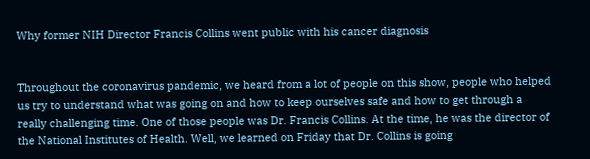Why former NIH Director Francis Collins went public with his cancer diagnosis


Throughout the coronavirus pandemic, we heard from a lot of people on this show, people who helped us try to understand what was going on and how to keep ourselves safe and how to get through a really challenging time. One of those people was Dr. Francis Collins. At the time, he was the director of the National Institutes of Health. Well, we learned on Friday that Dr. Collins is going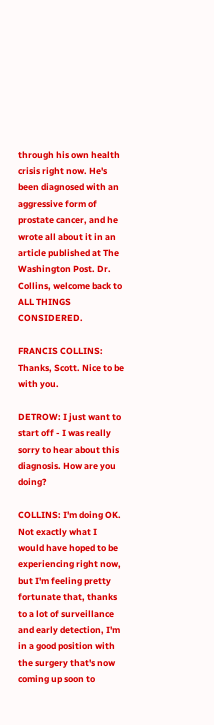through his own health crisis right now. He's been diagnosed with an aggressive form of prostate cancer, and he wrote all about it in an article published at The Washington Post. Dr. Collins, welcome back to ALL THINGS CONSIDERED.

FRANCIS COLLINS: Thanks, Scott. Nice to be with you.

DETROW: I just want to start off - I was really sorry to hear about this diagnosis. How are you doing?

COLLINS: I'm doing OK. Not exactly what I would have hoped to be experiencing right now, but I'm feeling pretty fortunate that, thanks to a lot of surveillance and early detection, I'm in a good position with the surgery that's now coming up soon to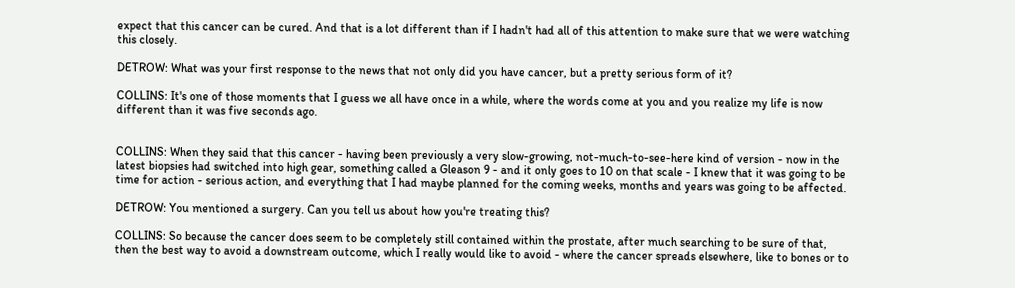expect that this cancer can be cured. And that is a lot different than if I hadn't had all of this attention to make sure that we were watching this closely.

DETROW: What was your first response to the news that not only did you have cancer, but a pretty serious form of it?

COLLINS: It's one of those moments that I guess we all have once in a while, where the words come at you and you realize my life is now different than it was five seconds ago.


COLLINS: When they said that this cancer - having been previously a very slow-growing, not-much-to-see-here kind of version - now in the latest biopsies had switched into high gear, something called a Gleason 9 - and it only goes to 10 on that scale - I knew that it was going to be time for action - serious action, and everything that I had maybe planned for the coming weeks, months and years was going to be affected.

DETROW: You mentioned a surgery. Can you tell us about how you're treating this?

COLLINS: So because the cancer does seem to be completely still contained within the prostate, after much searching to be sure of that, then the best way to avoid a downstream outcome, which I really would like to avoid - where the cancer spreads elsewhere, like to bones or to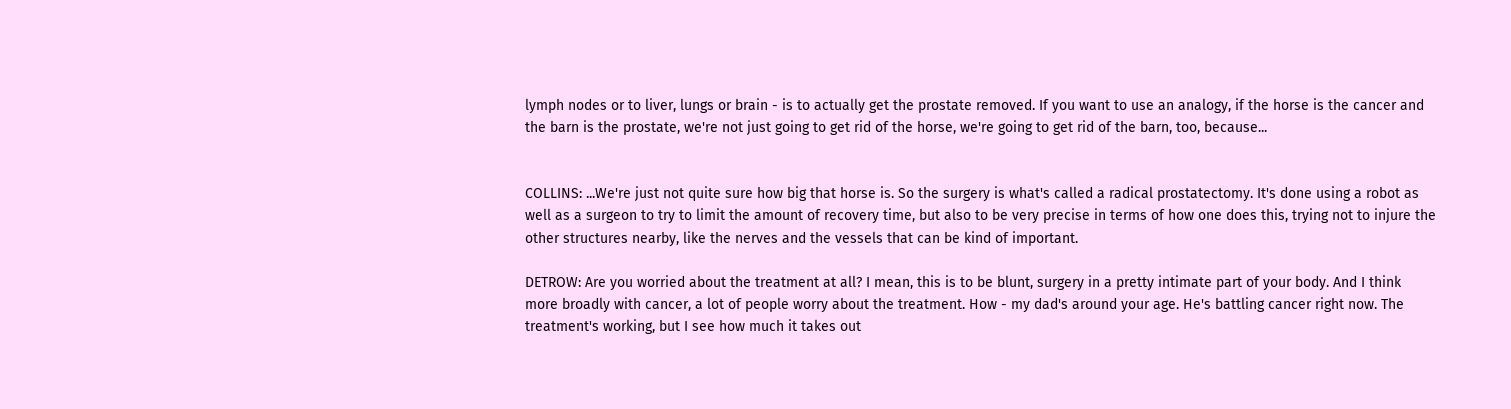lymph nodes or to liver, lungs or brain - is to actually get the prostate removed. If you want to use an analogy, if the horse is the cancer and the barn is the prostate, we're not just going to get rid of the horse, we're going to get rid of the barn, too, because...


COLLINS: ...We're just not quite sure how big that horse is. So the surgery is what's called a radical prostatectomy. It's done using a robot as well as a surgeon to try to limit the amount of recovery time, but also to be very precise in terms of how one does this, trying not to injure the other structures nearby, like the nerves and the vessels that can be kind of important.

DETROW: Are you worried about the treatment at all? I mean, this is to be blunt, surgery in a pretty intimate part of your body. And I think more broadly with cancer, a lot of people worry about the treatment. How - my dad's around your age. He's battling cancer right now. The treatment's working, but I see how much it takes out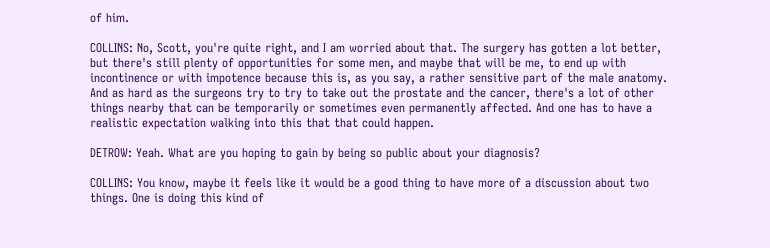of him.

COLLINS: No, Scott, you're quite right, and I am worried about that. The surgery has gotten a lot better, but there's still plenty of opportunities for some men, and maybe that will be me, to end up with incontinence or with impotence because this is, as you say, a rather sensitive part of the male anatomy. And as hard as the surgeons try to try to take out the prostate and the cancer, there's a lot of other things nearby that can be temporarily or sometimes even permanently affected. And one has to have a realistic expectation walking into this that that could happen.

DETROW: Yeah. What are you hoping to gain by being so public about your diagnosis?

COLLINS: You know, maybe it feels like it would be a good thing to have more of a discussion about two things. One is doing this kind of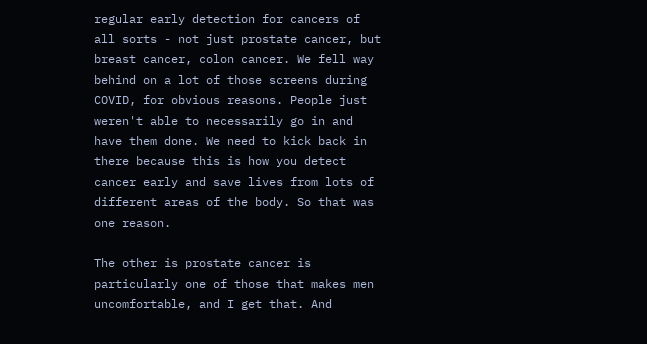regular early detection for cancers of all sorts - not just prostate cancer, but breast cancer, colon cancer. We fell way behind on a lot of those screens during COVID, for obvious reasons. People just weren't able to necessarily go in and have them done. We need to kick back in there because this is how you detect cancer early and save lives from lots of different areas of the body. So that was one reason.

The other is prostate cancer is particularly one of those that makes men uncomfortable, and I get that. And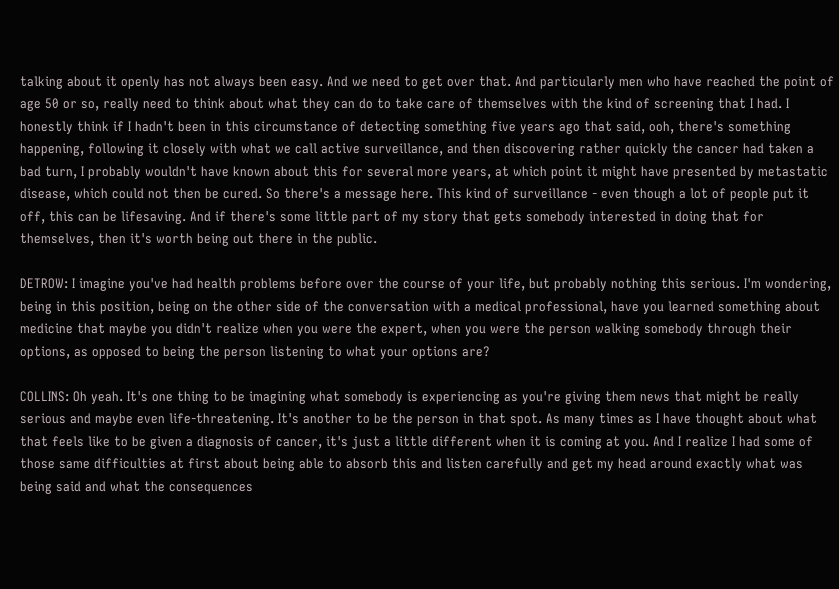talking about it openly has not always been easy. And we need to get over that. And particularly men who have reached the point of age 50 or so, really need to think about what they can do to take care of themselves with the kind of screening that I had. I honestly think if I hadn't been in this circumstance of detecting something five years ago that said, ooh, there's something happening, following it closely with what we call active surveillance, and then discovering rather quickly the cancer had taken a bad turn, I probably wouldn't have known about this for several more years, at which point it might have presented by metastatic disease, which could not then be cured. So there's a message here. This kind of surveillance - even though a lot of people put it off, this can be lifesaving. And if there's some little part of my story that gets somebody interested in doing that for themselves, then it's worth being out there in the public.

DETROW: I imagine you've had health problems before over the course of your life, but probably nothing this serious. I'm wondering, being in this position, being on the other side of the conversation with a medical professional, have you learned something about medicine that maybe you didn't realize when you were the expert, when you were the person walking somebody through their options, as opposed to being the person listening to what your options are?

COLLINS: Oh yeah. It's one thing to be imagining what somebody is experiencing as you're giving them news that might be really serious and maybe even life-threatening. It's another to be the person in that spot. As many times as I have thought about what that feels like to be given a diagnosis of cancer, it's just a little different when it is coming at you. And I realize I had some of those same difficulties at first about being able to absorb this and listen carefully and get my head around exactly what was being said and what the consequences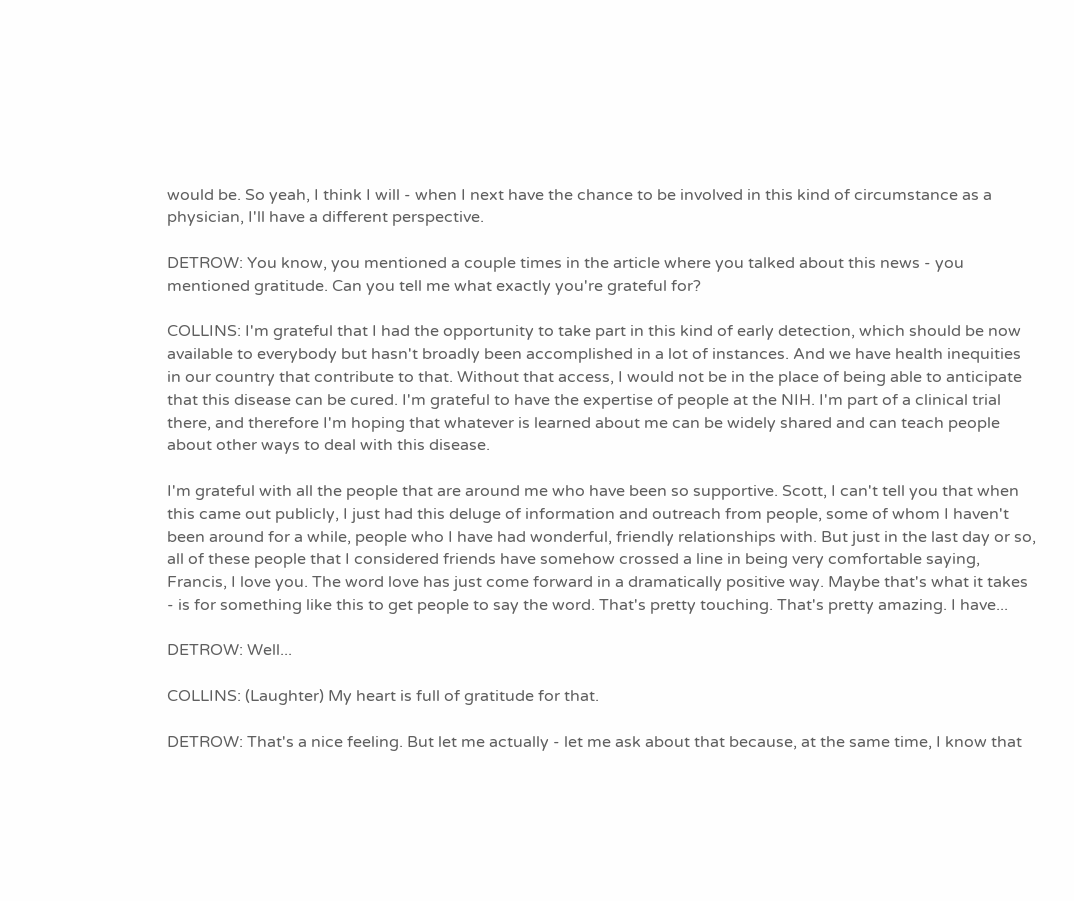would be. So yeah, I think I will - when I next have the chance to be involved in this kind of circumstance as a physician, I'll have a different perspective.

DETROW: You know, you mentioned a couple times in the article where you talked about this news - you mentioned gratitude. Can you tell me what exactly you're grateful for?

COLLINS: I'm grateful that I had the opportunity to take part in this kind of early detection, which should be now available to everybody but hasn't broadly been accomplished in a lot of instances. And we have health inequities in our country that contribute to that. Without that access, I would not be in the place of being able to anticipate that this disease can be cured. I'm grateful to have the expertise of people at the NIH. I'm part of a clinical trial there, and therefore I'm hoping that whatever is learned about me can be widely shared and can teach people about other ways to deal with this disease.

I'm grateful with all the people that are around me who have been so supportive. Scott, I can't tell you that when this came out publicly, I just had this deluge of information and outreach from people, some of whom I haven't been around for a while, people who I have had wonderful, friendly relationships with. But just in the last day or so, all of these people that I considered friends have somehow crossed a line in being very comfortable saying, Francis, I love you. The word love has just come forward in a dramatically positive way. Maybe that's what it takes - is for something like this to get people to say the word. That's pretty touching. That's pretty amazing. I have...

DETROW: Well...

COLLINS: (Laughter) My heart is full of gratitude for that.

DETROW: That's a nice feeling. But let me actually - let me ask about that because, at the same time, I know that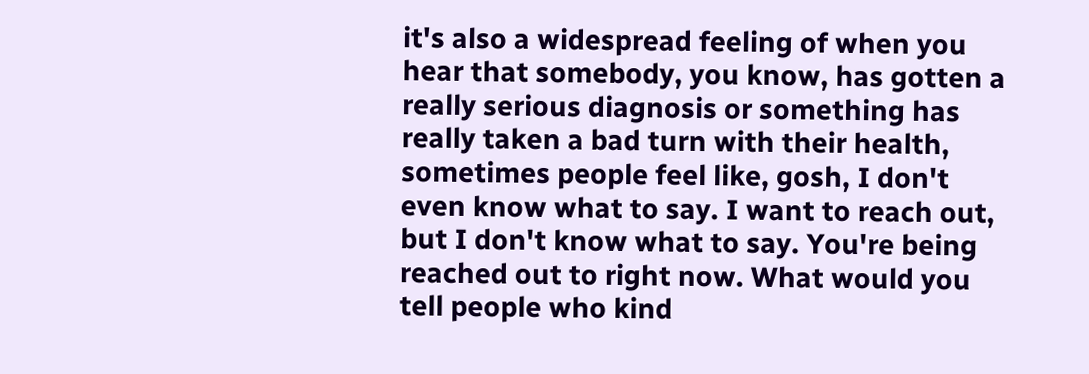it's also a widespread feeling of when you hear that somebody, you know, has gotten a really serious diagnosis or something has really taken a bad turn with their health, sometimes people feel like, gosh, I don't even know what to say. I want to reach out, but I don't know what to say. You're being reached out to right now. What would you tell people who kind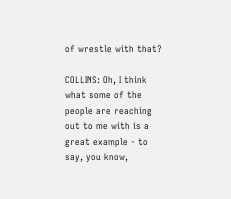of wrestle with that?

COLLINS: Oh, I think what some of the people are reaching out to me with is a great example - to say, you know,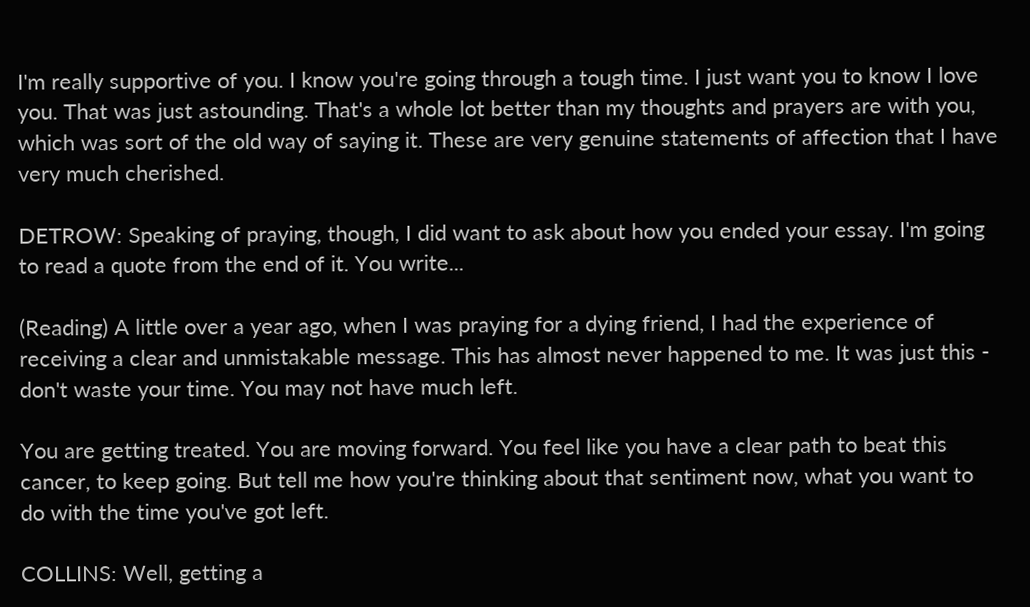I'm really supportive of you. I know you're going through a tough time. I just want you to know I love you. That was just astounding. That's a whole lot better than my thoughts and prayers are with you, which was sort of the old way of saying it. These are very genuine statements of affection that I have very much cherished.

DETROW: Speaking of praying, though, I did want to ask about how you ended your essay. I'm going to read a quote from the end of it. You write...

(Reading) A little over a year ago, when I was praying for a dying friend, I had the experience of receiving a clear and unmistakable message. This has almost never happened to me. It was just this - don't waste your time. You may not have much left.

You are getting treated. You are moving forward. You feel like you have a clear path to beat this cancer, to keep going. But tell me how you're thinking about that sentiment now, what you want to do with the time you've got left.

COLLINS: Well, getting a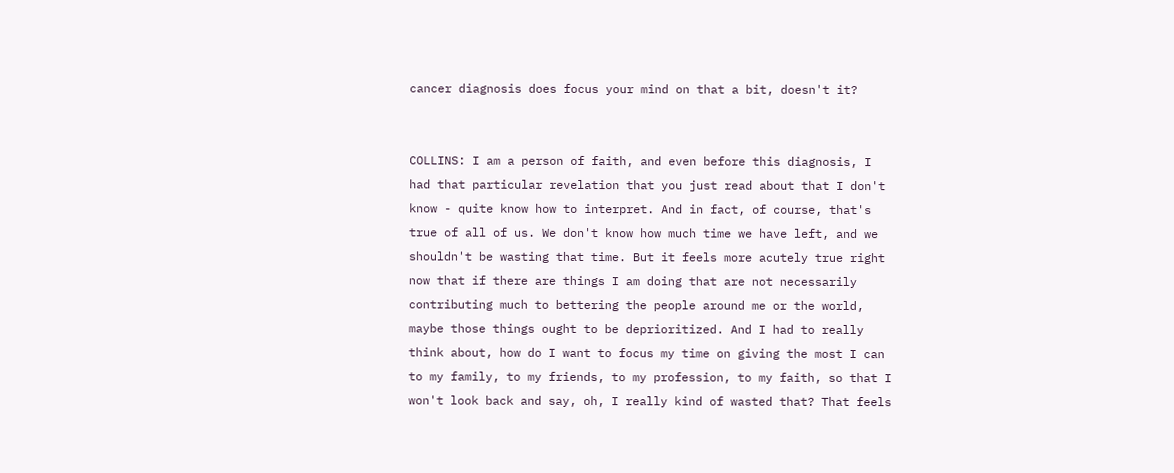cancer diagnosis does focus your mind on that a bit, doesn't it?


COLLINS: I am a person of faith, and even before this diagnosis, I had that particular revelation that you just read about that I don't know - quite know how to interpret. And in fact, of course, that's true of all of us. We don't know how much time we have left, and we shouldn't be wasting that time. But it feels more acutely true right now that if there are things I am doing that are not necessarily contributing much to bettering the people around me or the world, maybe those things ought to be deprioritized. And I had to really think about, how do I want to focus my time on giving the most I can to my family, to my friends, to my profession, to my faith, so that I won't look back and say, oh, I really kind of wasted that? That feels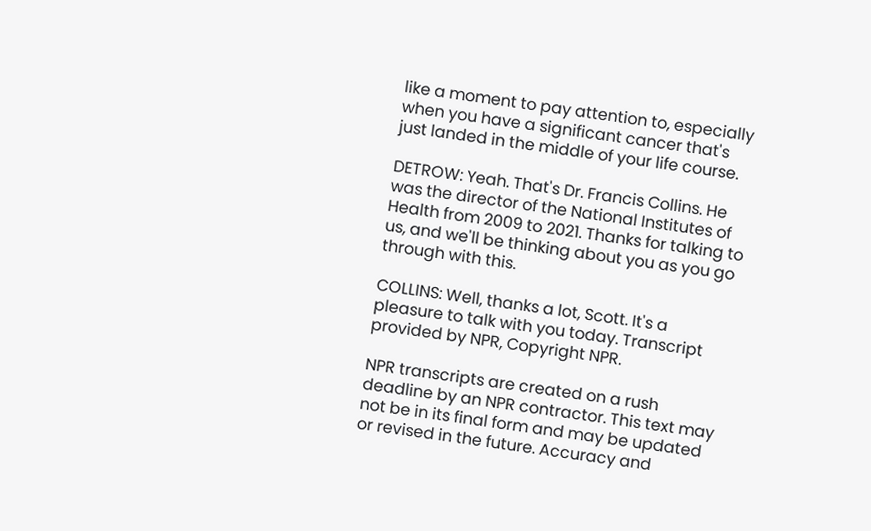like a moment to pay attention to, especially when you have a significant cancer that's just landed in the middle of your life course.

DETROW: Yeah. That's Dr. Francis Collins. He was the director of the National Institutes of Health from 2009 to 2021. Thanks for talking to us, and we'll be thinking about you as you go through with this.

COLLINS: Well, thanks a lot, Scott. It's a pleasure to talk with you today. Transcript provided by NPR, Copyright NPR.

NPR transcripts are created on a rush deadline by an NPR contractor. This text may not be in its final form and may be updated or revised in the future. Accuracy and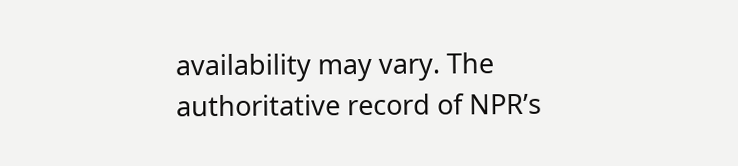availability may vary. The authoritative record of NPR’s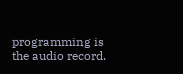programming is the audio record.